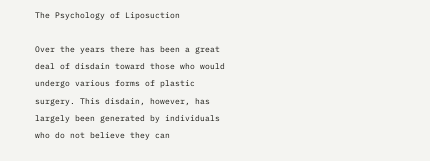The Psychology of Liposuction

Over the years there has been a great deal of disdain toward those who would undergo various forms of plastic surgery. This disdain, however, has largely been generated by individuals who do not believe they can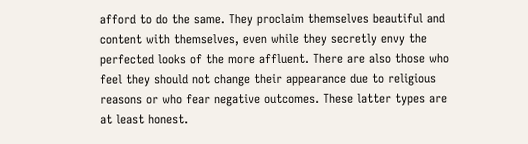afford to do the same. They proclaim themselves beautiful and content with themselves, even while they secretly envy the perfected looks of the more affluent. There are also those who feel they should not change their appearance due to religious reasons or who fear negative outcomes. These latter types are at least honest.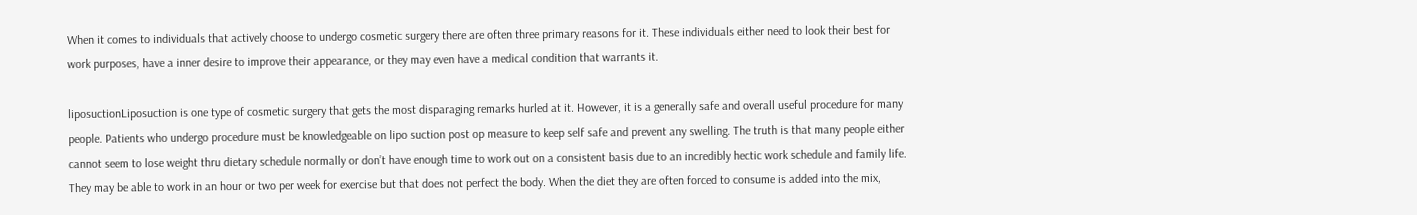When it comes to individuals that actively choose to undergo cosmetic surgery there are often three primary reasons for it. These individuals either need to look their best for work purposes, have a inner desire to improve their appearance, or they may even have a medical condition that warrants it.

liposuctionLiposuction is one type of cosmetic surgery that gets the most disparaging remarks hurled at it. However, it is a generally safe and overall useful procedure for many people. Patients who undergo procedure must be knowledgeable on lipo suction post op measure to keep self safe and prevent any swelling. The truth is that many people either cannot seem to lose weight thru dietary schedule normally or don’t have enough time to work out on a consistent basis due to an incredibly hectic work schedule and family life. They may be able to work in an hour or two per week for exercise but that does not perfect the body. When the diet they are often forced to consume is added into the mix,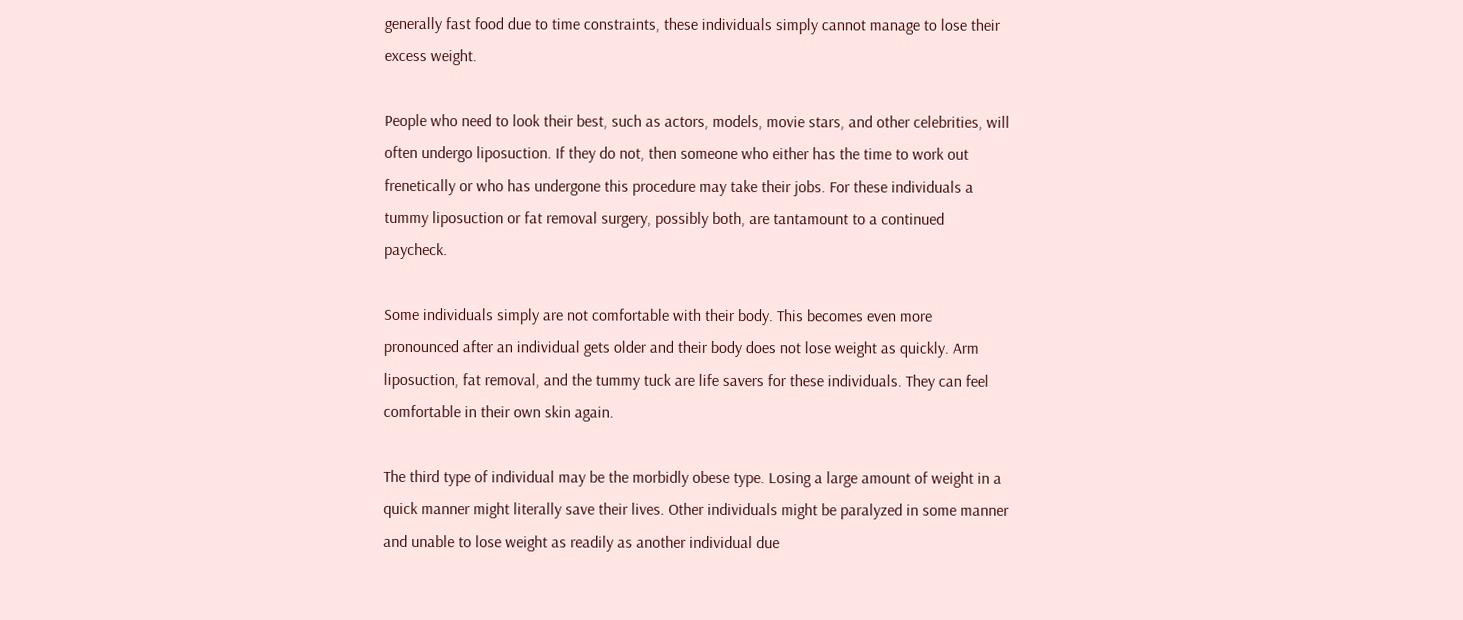generally fast food due to time constraints, these individuals simply cannot manage to lose their excess weight.

People who need to look their best, such as actors, models, movie stars, and other celebrities, will often undergo liposuction. If they do not, then someone who either has the time to work out frenetically or who has undergone this procedure may take their jobs. For these individuals a tummy liposuction or fat removal surgery, possibly both, are tantamount to a continued paycheck.

Some individuals simply are not comfortable with their body. This becomes even more pronounced after an individual gets older and their body does not lose weight as quickly. Arm liposuction, fat removal, and the tummy tuck are life savers for these individuals. They can feel comfortable in their own skin again.

The third type of individual may be the morbidly obese type. Losing a large amount of weight in a quick manner might literally save their lives. Other individuals might be paralyzed in some manner and unable to lose weight as readily as another individual due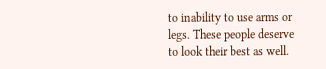to inability to use arms or legs. These people deserve to look their best as well.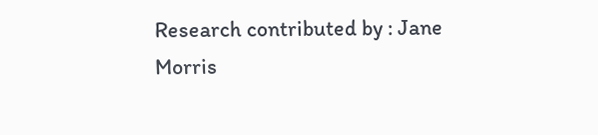Research contributed by : Jane Morris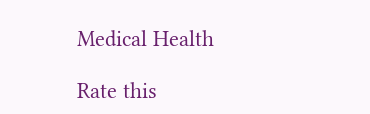Medical Health

Rate this